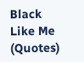Black Like Me (Quotes)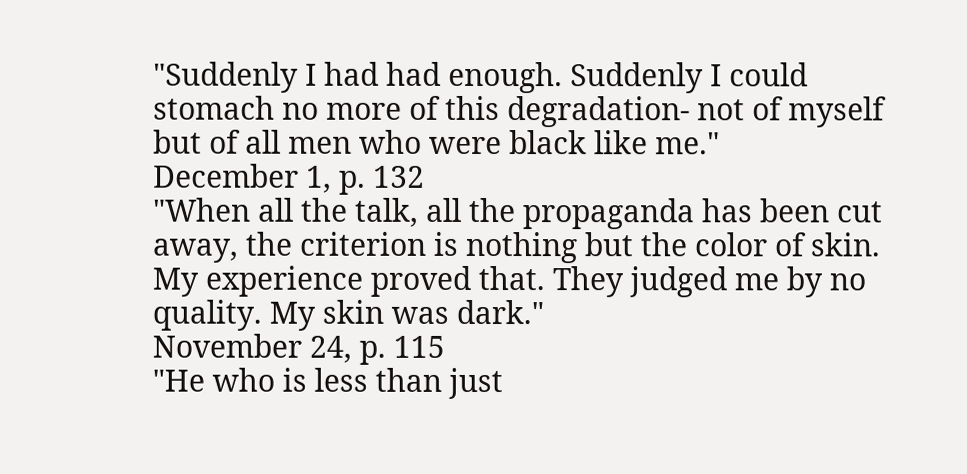"Suddenly I had had enough. Suddenly I could stomach no more of this degradation- not of myself but of all men who were black like me."
December 1, p. 132
"When all the talk, all the propaganda has been cut away, the criterion is nothing but the color of skin. My experience proved that. They judged me by no quality. My skin was dark."
November 24, p. 115
"He who is less than just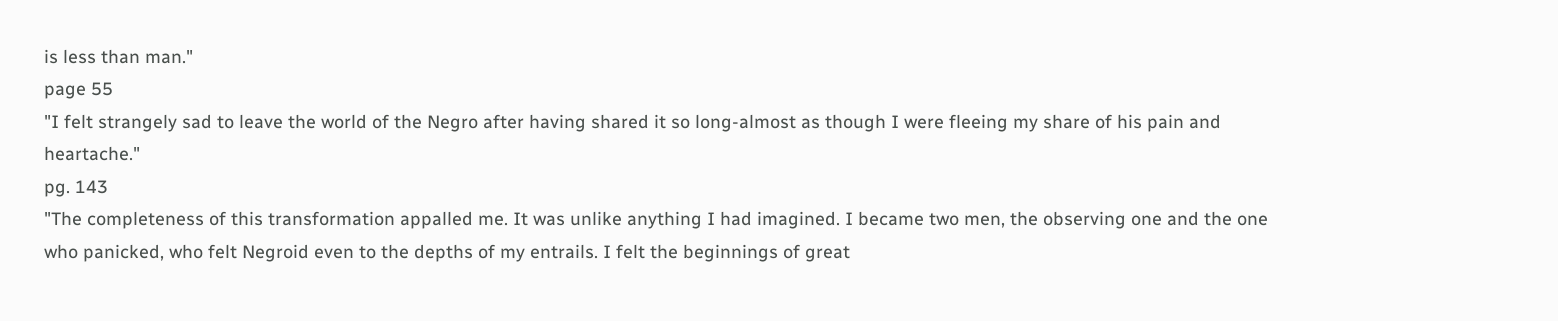is less than man."
page 55
"I felt strangely sad to leave the world of the Negro after having shared it so long-almost as though I were fleeing my share of his pain and heartache."
pg. 143
"The completeness of this transformation appalled me. It was unlike anything I had imagined. I became two men, the observing one and the one who panicked, who felt Negroid even to the depths of my entrails. I felt the beginnings of great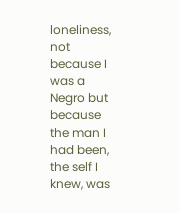loneliness, not because I was a Negro but because the man I had been, the self I knew, was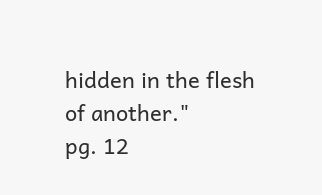hidden in the flesh of another."
pg. 12